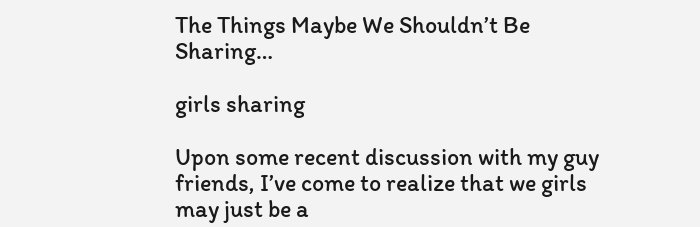The Things Maybe We Shouldn’t Be Sharing…

girls sharing

Upon some recent discussion with my guy friends, I’ve come to realize that we girls may just be a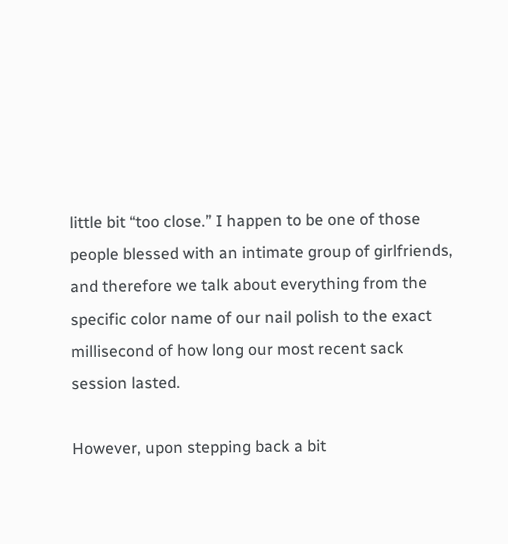little bit “too close.” I happen to be one of those people blessed with an intimate group of girlfriends, and therefore we talk about everything from the specific color name of our nail polish to the exact millisecond of how long our most recent sack session lasted.

However, upon stepping back a bit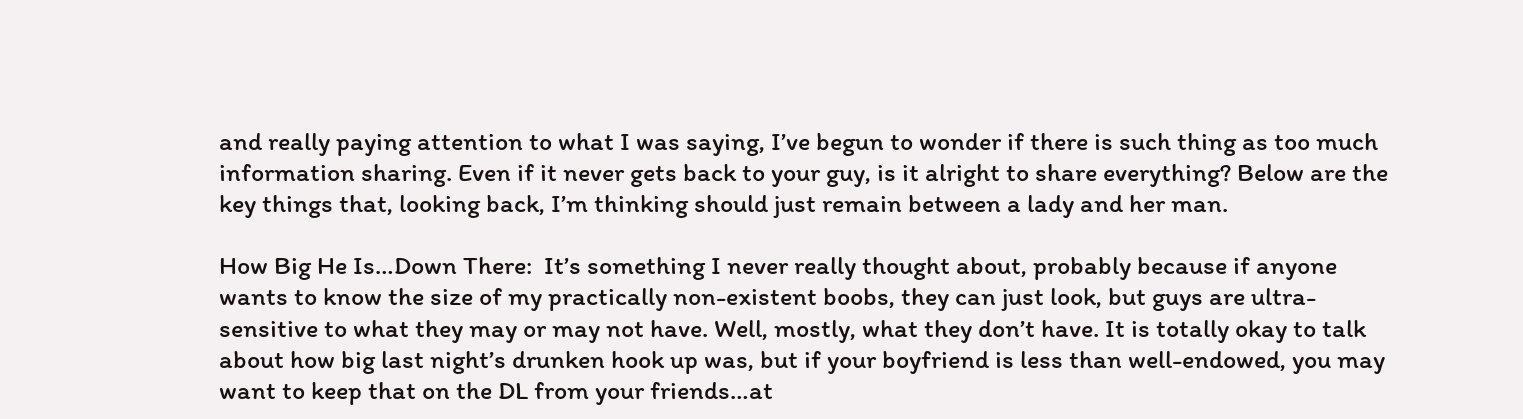and really paying attention to what I was saying, I’ve begun to wonder if there is such thing as too much information sharing. Even if it never gets back to your guy, is it alright to share everything? Below are the key things that, looking back, I’m thinking should just remain between a lady and her man.

How Big He Is…Down There:  It’s something I never really thought about, probably because if anyone wants to know the size of my practically non-existent boobs, they can just look, but guys are ultra-sensitive to what they may or may not have. Well, mostly, what they don’t have. It is totally okay to talk about how big last night’s drunken hook up was, but if your boyfriend is less than well-endowed, you may want to keep that on the DL from your friends…at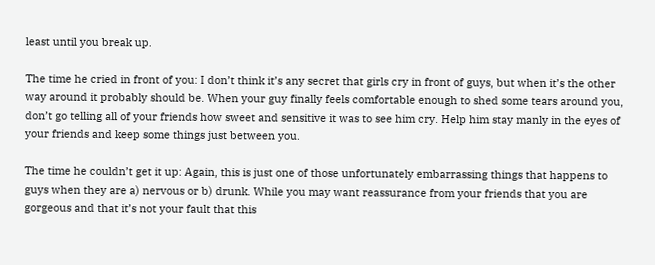least until you break up.

The time he cried in front of you: I don’t think it’s any secret that girls cry in front of guys, but when it’s the other way around it probably should be. When your guy finally feels comfortable enough to shed some tears around you, don’t go telling all of your friends how sweet and sensitive it was to see him cry. Help him stay manly in the eyes of your friends and keep some things just between you.

The time he couldn’t get it up: Again, this is just one of those unfortunately embarrassing things that happens to guys when they are a) nervous or b) drunk. While you may want reassurance from your friends that you are gorgeous and that it’s not your fault that this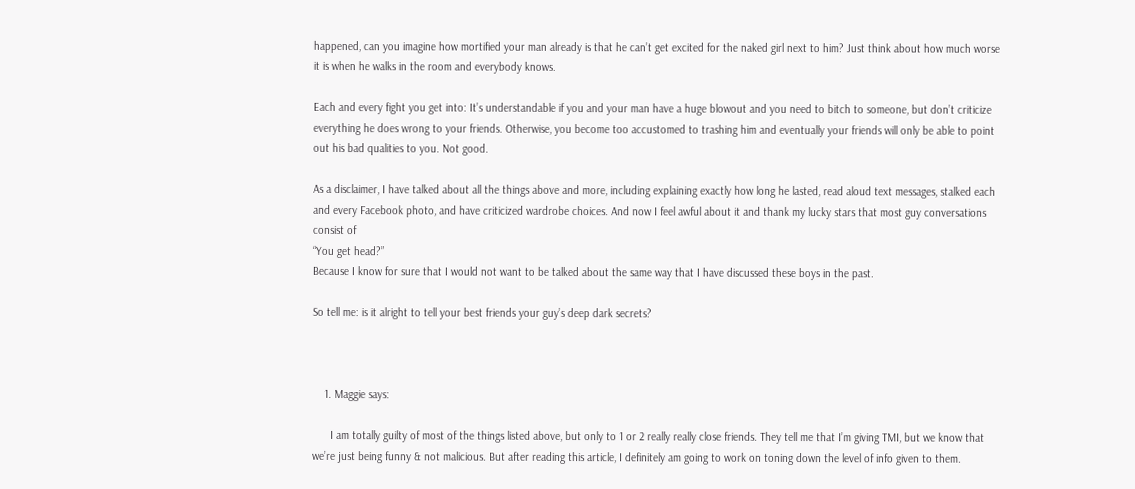happened, can you imagine how mortified your man already is that he can’t get excited for the naked girl next to him? Just think about how much worse it is when he walks in the room and everybody knows.

Each and every fight you get into: It’s understandable if you and your man have a huge blowout and you need to bitch to someone, but don’t criticize everything he does wrong to your friends. Otherwise, you become too accustomed to trashing him and eventually your friends will only be able to point out his bad qualities to you. Not good.

As a disclaimer, I have talked about all the things above and more, including explaining exactly how long he lasted, read aloud text messages, stalked each and every Facebook photo, and have criticized wardrobe choices. And now I feel awful about it and thank my lucky stars that most guy conversations consist of
“You get head?”
Because I know for sure that I would not want to be talked about the same way that I have discussed these boys in the past.

So tell me: is it alright to tell your best friends your guy’s deep dark secrets?



    1. Maggie says:

      I am totally guilty of most of the things listed above, but only to 1 or 2 really really close friends. They tell me that I’m giving TMI, but we know that we’re just being funny & not malicious. But after reading this article, I definitely am going to work on toning down the level of info given to them.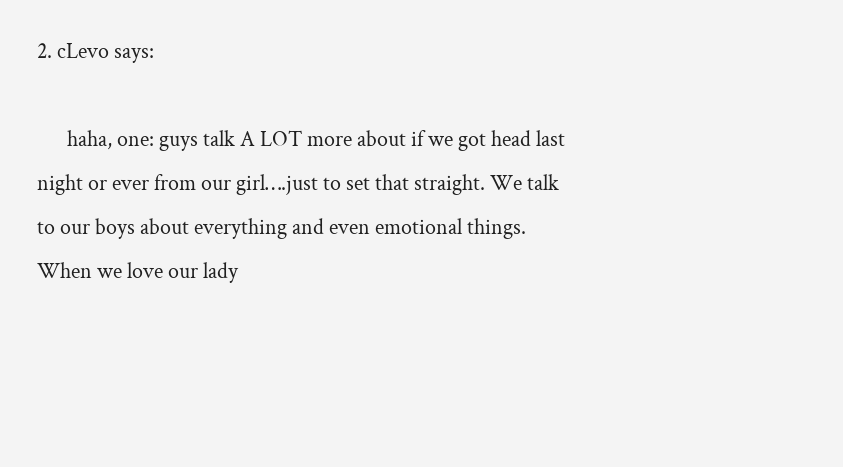2. cLevo says:

      haha, one: guys talk A LOT more about if we got head last night or ever from our girl….just to set that straight. We talk to our boys about everything and even emotional things. When we love our lady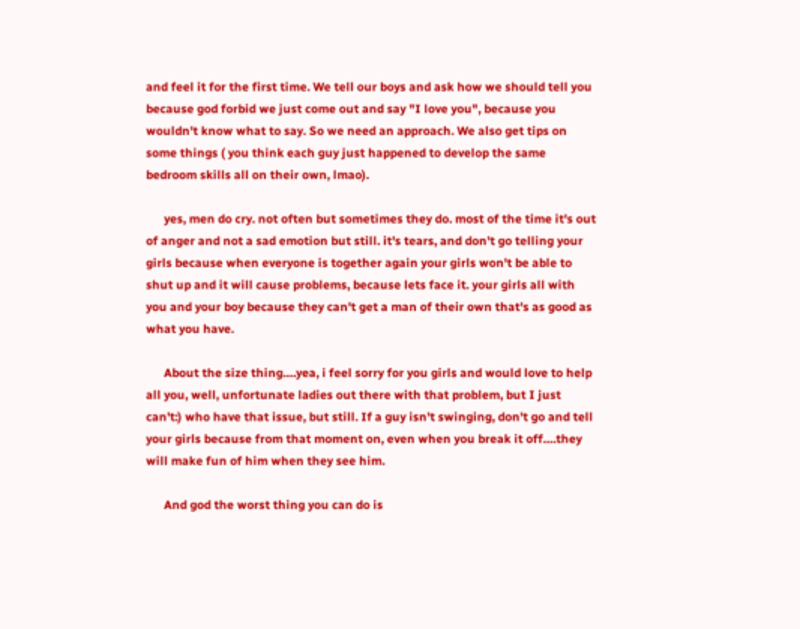and feel it for the first time. We tell our boys and ask how we should tell you because god forbid we just come out and say "I love you", because you wouldn't know what to say. So we need an approach. We also get tips on some things ( you think each guy just happened to develop the same bedroom skills all on their own, lmao).

      yes, men do cry. not often but sometimes they do. most of the time it's out of anger and not a sad emotion but still. it's tears, and don't go telling your girls because when everyone is together again your girls won't be able to shut up and it will cause problems, because lets face it. your girls all with you and your boy because they can't get a man of their own that's as good as what you have.

      About the size thing….yea, i feel sorry for you girls and would love to help all you, well, unfortunate ladies out there with that problem, but I just can't:) who have that issue, but still. If a guy isn't swinging, don't go and tell your girls because from that moment on, even when you break it off….they will make fun of him when they see him.

      And god the worst thing you can do is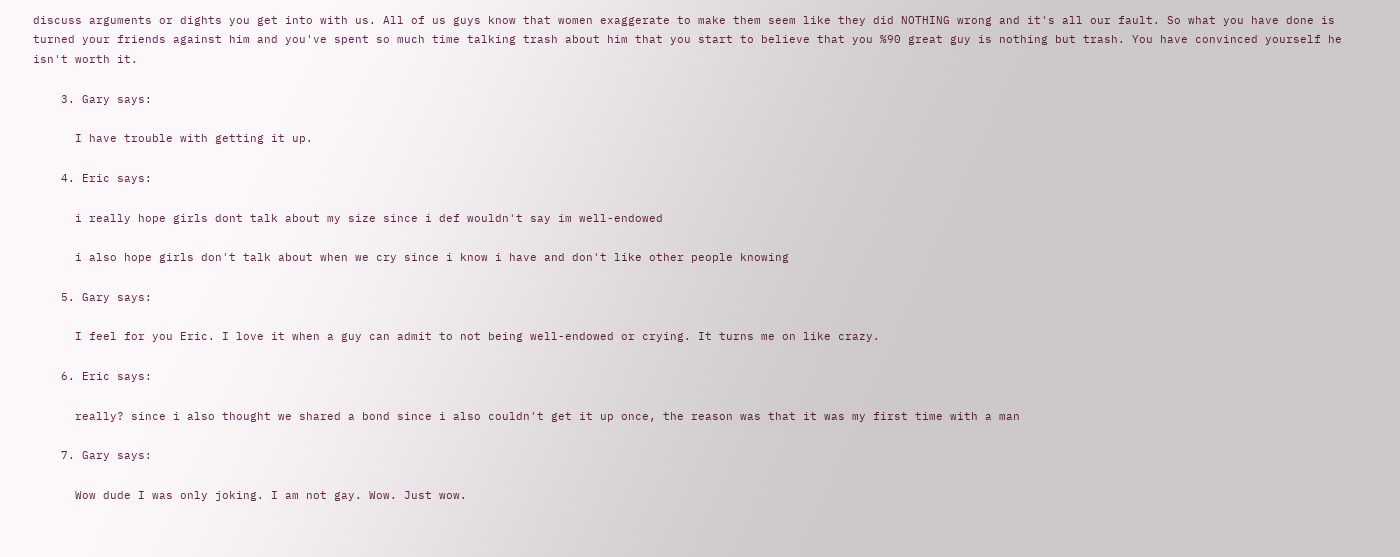discuss arguments or dights you get into with us. All of us guys know that women exaggerate to make them seem like they did NOTHING wrong and it's all our fault. So what you have done is turned your friends against him and you've spent so much time talking trash about him that you start to believe that you %90 great guy is nothing but trash. You have convinced yourself he isn't worth it.

    3. Gary says:

      I have trouble with getting it up.

    4. Eric says:

      i really hope girls dont talk about my size since i def wouldn't say im well-endowed

      i also hope girls don't talk about when we cry since i know i have and don't like other people knowing

    5. Gary says:

      I feel for you Eric. I love it when a guy can admit to not being well-endowed or crying. It turns me on like crazy.

    6. Eric says:

      really? since i also thought we shared a bond since i also couldn't get it up once, the reason was that it was my first time with a man

    7. Gary says:

      Wow dude I was only joking. I am not gay. Wow. Just wow.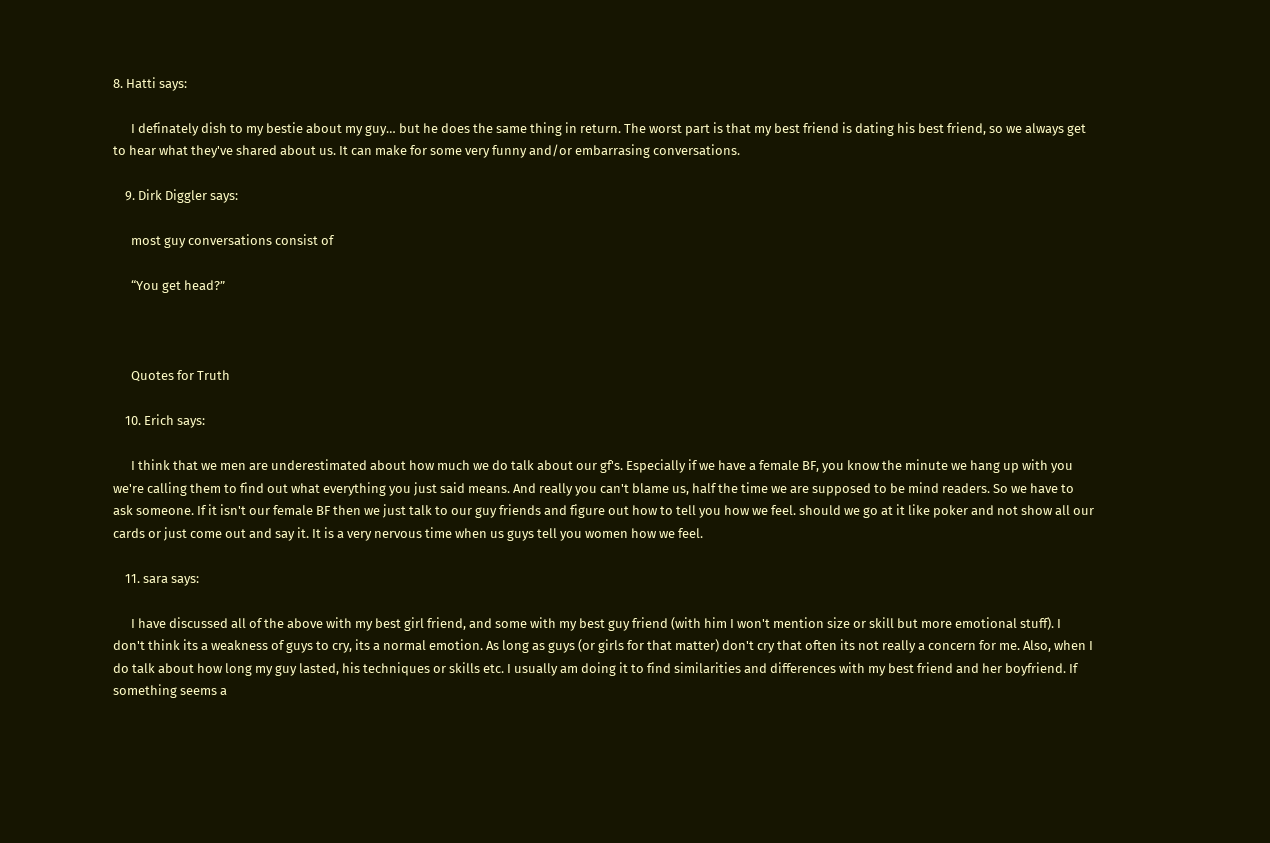8. Hatti says:

      I definately dish to my bestie about my guy… but he does the same thing in return. The worst part is that my best friend is dating his best friend, so we always get to hear what they've shared about us. It can make for some very funny and/or embarrasing conversations.

    9. Dirk Diggler says:

      most guy conversations consist of

      “You get head?”



      Quotes for Truth

    10. Erich says:

      I think that we men are underestimated about how much we do talk about our gf's. Especially if we have a female BF, you know the minute we hang up with you we're calling them to find out what everything you just said means. And really you can't blame us, half the time we are supposed to be mind readers. So we have to ask someone. If it isn't our female BF then we just talk to our guy friends and figure out how to tell you how we feel. should we go at it like poker and not show all our cards or just come out and say it. It is a very nervous time when us guys tell you women how we feel.

    11. sara says:

      I have discussed all of the above with my best girl friend, and some with my best guy friend (with him I won't mention size or skill but more emotional stuff). I don't think its a weakness of guys to cry, its a normal emotion. As long as guys (or girls for that matter) don't cry that often its not really a concern for me. Also, when I do talk about how long my guy lasted, his techniques or skills etc. I usually am doing it to find similarities and differences with my best friend and her boyfriend. If something seems a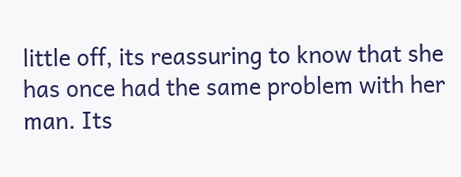little off, its reassuring to know that she has once had the same problem with her man. Its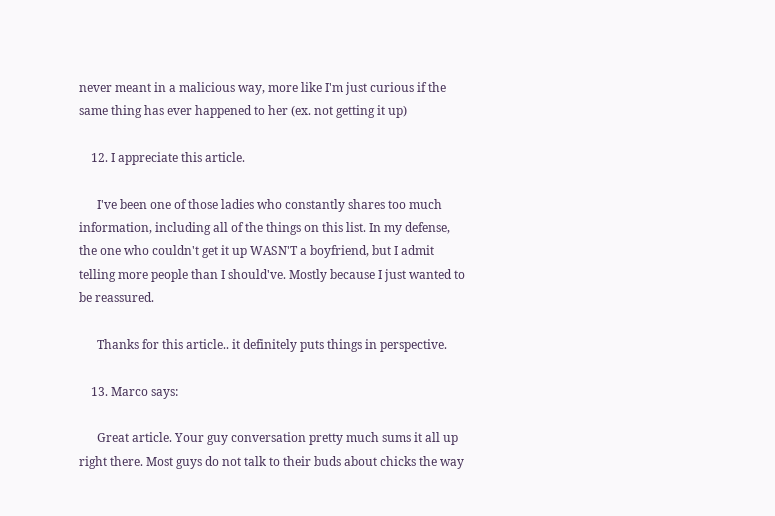never meant in a malicious way, more like I'm just curious if the same thing has ever happened to her (ex. not getting it up)

    12. I appreciate this article.

      I've been one of those ladies who constantly shares too much information, including all of the things on this list. In my defense, the one who couldn't get it up WASN'T a boyfriend, but I admit telling more people than I should've. Mostly because I just wanted to be reassured.

      Thanks for this article.. it definitely puts things in perspective.

    13. Marco says:

      Great article. Your guy conversation pretty much sums it all up right there. Most guys do not talk to their buds about chicks the way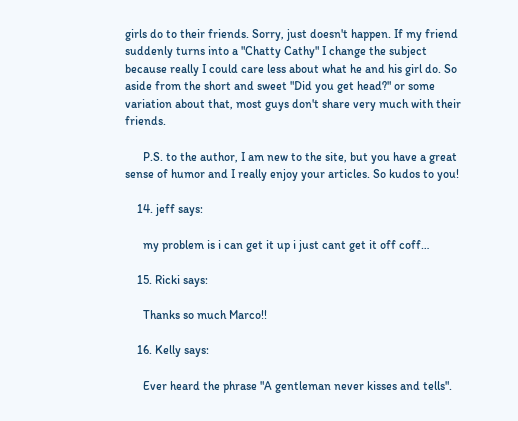girls do to their friends. Sorry, just doesn't happen. If my friend suddenly turns into a "Chatty Cathy" I change the subject because really I could care less about what he and his girl do. So aside from the short and sweet "Did you get head?" or some variation about that, most guys don't share very much with their friends.

      P.S. to the author, I am new to the site, but you have a great sense of humor and I really enjoy your articles. So kudos to you!

    14. jeff says:

      my problem is i can get it up i just cant get it off coff…

    15. Ricki says:

      Thanks so much Marco!!

    16. Kelly says:

      Ever heard the phrase "A gentleman never kisses and tells".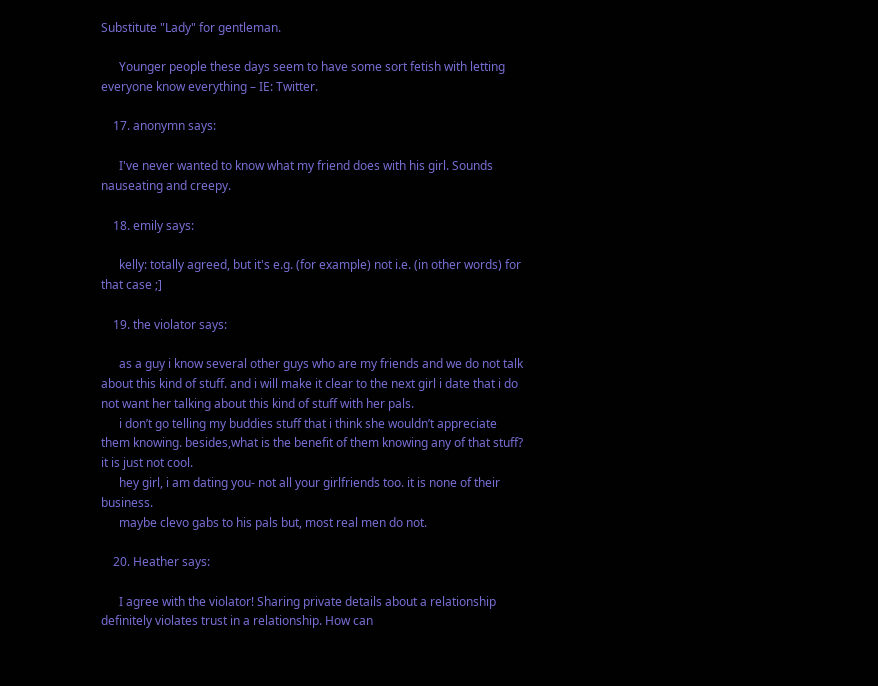Substitute "Lady" for gentleman.

      Younger people these days seem to have some sort fetish with letting everyone know everything – IE: Twitter.

    17. anonymn says:

      I've never wanted to know what my friend does with his girl. Sounds nauseating and creepy.

    18. emily says:

      kelly: totally agreed, but it's e.g. (for example) not i.e. (in other words) for that case ;]

    19. the violator says:

      as a guy i know several other guys who are my friends and we do not talk about this kind of stuff. and i will make it clear to the next girl i date that i do not want her talking about this kind of stuff with her pals.
      i don’t go telling my buddies stuff that i think she wouldn’t appreciate them knowing. besides,what is the benefit of them knowing any of that stuff? it is just not cool.
      hey girl, i am dating you- not all your girlfriends too. it is none of their business.
      maybe clevo gabs to his pals but, most real men do not.

    20. Heather says:

      I agree with the violator! Sharing private details about a relationship definitely violates trust in a relationship. How can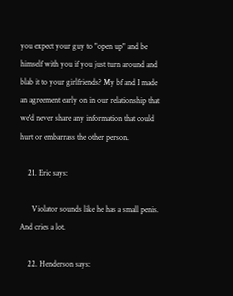you expect your guy to "open up" and be himself with you if you just turn around and blab it to your girlfriends? My bf and I made an agreement early on in our relationship that we'd never share any information that could hurt or embarrass the other person.

    21. Eric says:

      Violator sounds like he has a small penis. And cries a lot.

    22. Henderson says: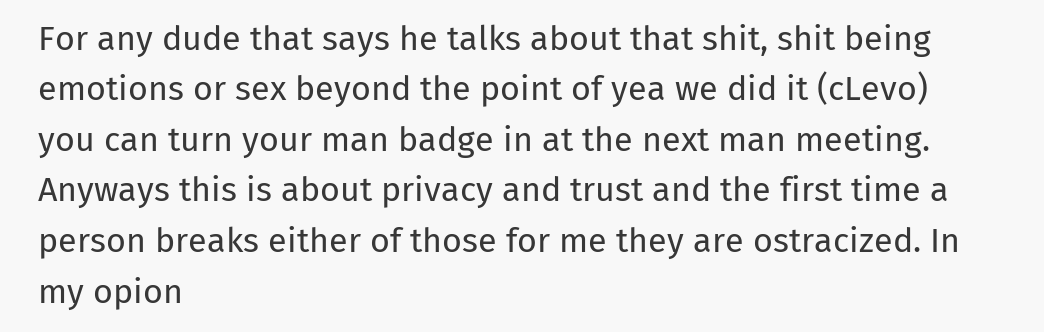For any dude that says he talks about that shit, shit being emotions or sex beyond the point of yea we did it (cLevo) you can turn your man badge in at the next man meeting. Anyways this is about privacy and trust and the first time a person breaks either of those for me they are ostracized. In my opion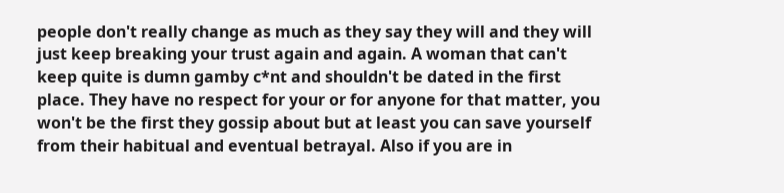people don't really change as much as they say they will and they will just keep breaking your trust again and again. A woman that can't keep quite is dumn gamby c*nt and shouldn't be dated in the first place. They have no respect for your or for anyone for that matter, you won't be the first they gossip about but at least you can save yourself from their habitual and eventual betrayal. Also if you are in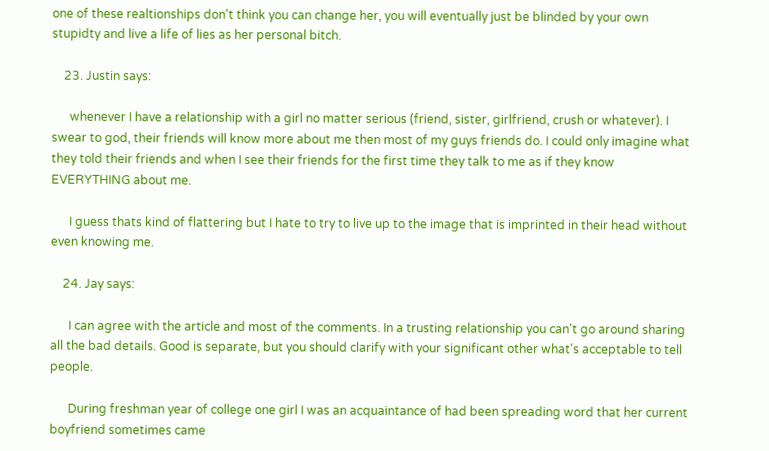one of these realtionships don't think you can change her, you will eventually just be blinded by your own stupidty and live a life of lies as her personal bitch.

    23. Justin says:

      whenever I have a relationship with a girl no matter serious (friend, sister, girlfriend, crush or whatever). I swear to god, their friends will know more about me then most of my guys friends do. I could only imagine what they told their friends and when I see their friends for the first time they talk to me as if they know EVERYTHING about me.

      I guess thats kind of flattering but I hate to try to live up to the image that is imprinted in their head without even knowing me.

    24. Jay says:

      I can agree with the article and most of the comments. In a trusting relationship you can't go around sharing all the bad details. Good is separate, but you should clarify with your significant other what's acceptable to tell people.

      During freshman year of college one girl I was an acquaintance of had been spreading word that her current boyfriend sometimes came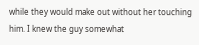while they would make out without her touching him. I knew the guy somewhat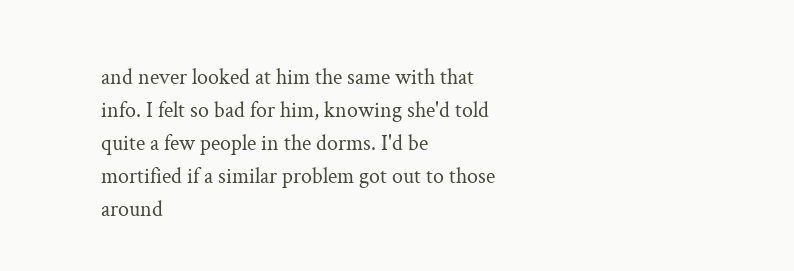and never looked at him the same with that info. I felt so bad for him, knowing she'd told quite a few people in the dorms. I'd be mortified if a similar problem got out to those around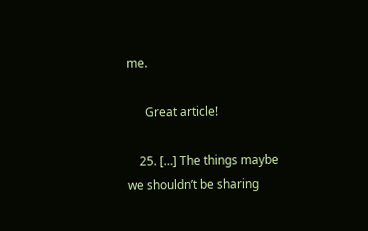me.

      Great article!

    25. […] The things maybe we shouldn’t be sharing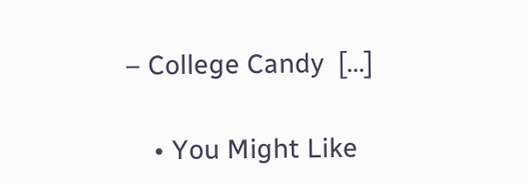– College Candy  […]

    • You Might Like